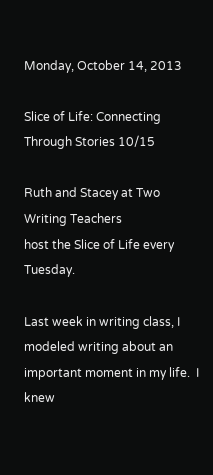Monday, October 14, 2013

Slice of Life: Connecting Through Stories 10/15

Ruth and Stacey at Two Writing Teachers
host the Slice of Life every Tuesday.

Last week in writing class, I modeled writing about an important moment in my life.  I knew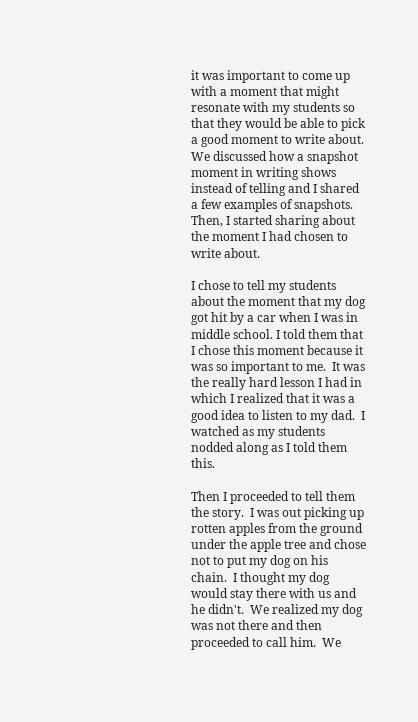it was important to come up with a moment that might resonate with my students so that they would be able to pick a good moment to write about.  We discussed how a snapshot moment in writing shows instead of telling and I shared a few examples of snapshots.  Then, I started sharing about the moment I had chosen to write about.

I chose to tell my students about the moment that my dog got hit by a car when I was in middle school. I told them that I chose this moment because it was so important to me.  It was the really hard lesson I had in which I realized that it was a good idea to listen to my dad.  I watched as my students nodded along as I told them this.

Then I proceeded to tell them the story.  I was out picking up rotten apples from the ground under the apple tree and chose not to put my dog on his chain.  I thought my dog would stay there with us and he didn't.  We realized my dog was not there and then proceeded to call him.  We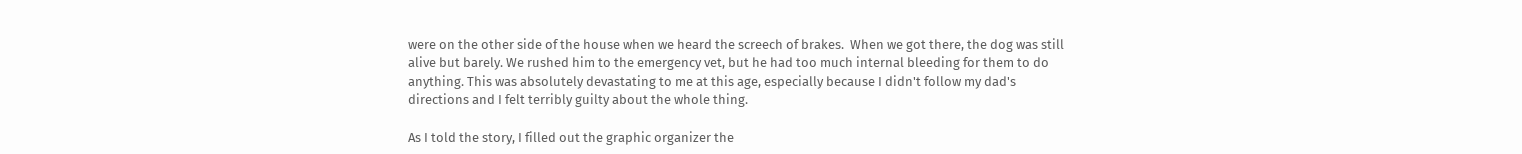were on the other side of the house when we heard the screech of brakes.  When we got there, the dog was still alive but barely. We rushed him to the emergency vet, but he had too much internal bleeding for them to do anything. This was absolutely devastating to me at this age, especially because I didn't follow my dad's directions and I felt terribly guilty about the whole thing.

As I told the story, I filled out the graphic organizer the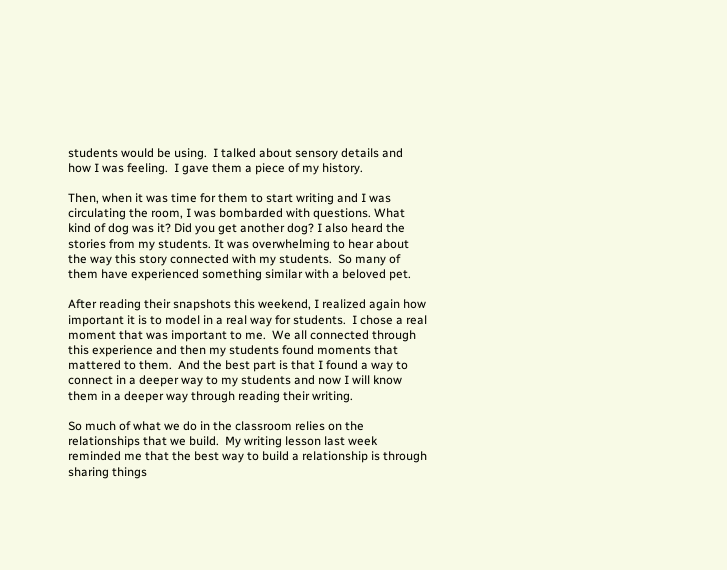students would be using.  I talked about sensory details and how I was feeling.  I gave them a piece of my history.

Then, when it was time for them to start writing and I was circulating the room, I was bombarded with questions. What kind of dog was it? Did you get another dog? I also heard the stories from my students. It was overwhelming to hear about the way this story connected with my students.  So many of them have experienced something similar with a beloved pet.

After reading their snapshots this weekend, I realized again how important it is to model in a real way for students.  I chose a real moment that was important to me.  We all connected through this experience and then my students found moments that mattered to them.  And the best part is that I found a way to connect in a deeper way to my students and now I will know them in a deeper way through reading their writing.

So much of what we do in the classroom relies on the relationships that we build.  My writing lesson last week reminded me that the best way to build a relationship is through sharing things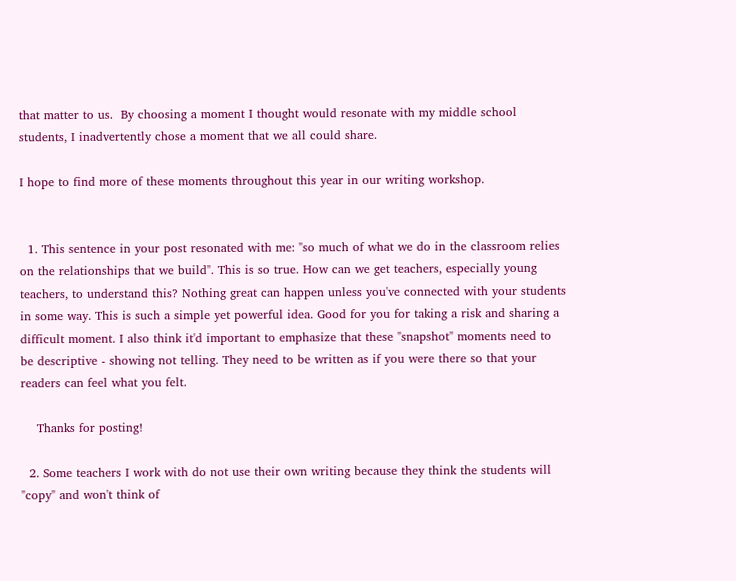that matter to us.  By choosing a moment I thought would resonate with my middle school students, I inadvertently chose a moment that we all could share.

I hope to find more of these moments throughout this year in our writing workshop.


  1. This sentence in your post resonated with me: "so much of what we do in the classroom relies on the relationships that we build". This is so true. How can we get teachers, especially young teachers, to understand this? Nothing great can happen unless you've connected with your students in some way. This is such a simple yet powerful idea. Good for you for taking a risk and sharing a difficult moment. I also think it'd important to emphasize that these "snapshot" moments need to be descriptive - showing not telling. They need to be written as if you were there so that your readers can feel what you felt.

    Thanks for posting!

  2. Some teachers I work with do not use their own writing because they think the students will "copy" and won't think of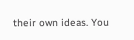their own ideas. You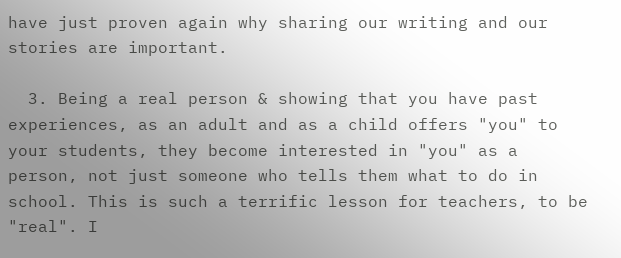have just proven again why sharing our writing and our stories are important.

  3. Being a real person & showing that you have past experiences, as an adult and as a child offers "you" to your students, they become interested in "you" as a person, not just someone who tells them what to do in school. This is such a terrific lesson for teachers, to be "real". I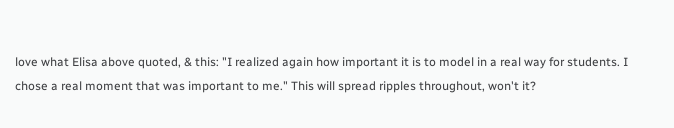love what Elisa above quoted, & this: "I realized again how important it is to model in a real way for students. I chose a real moment that was important to me." This will spread ripples throughout, won't it?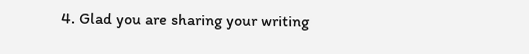4. Glad you are sharing your writing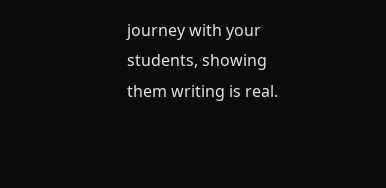journey with your students, showing them writing is real.